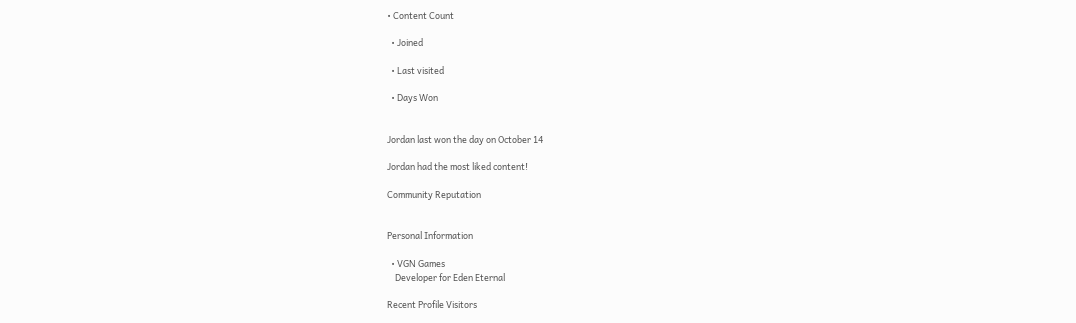• Content Count

  • Joined

  • Last visited

  • Days Won


Jordan last won the day on October 14

Jordan had the most liked content!

Community Reputation


Personal Information

  • VGN Games
    Developer for Eden Eternal

Recent Profile Visitors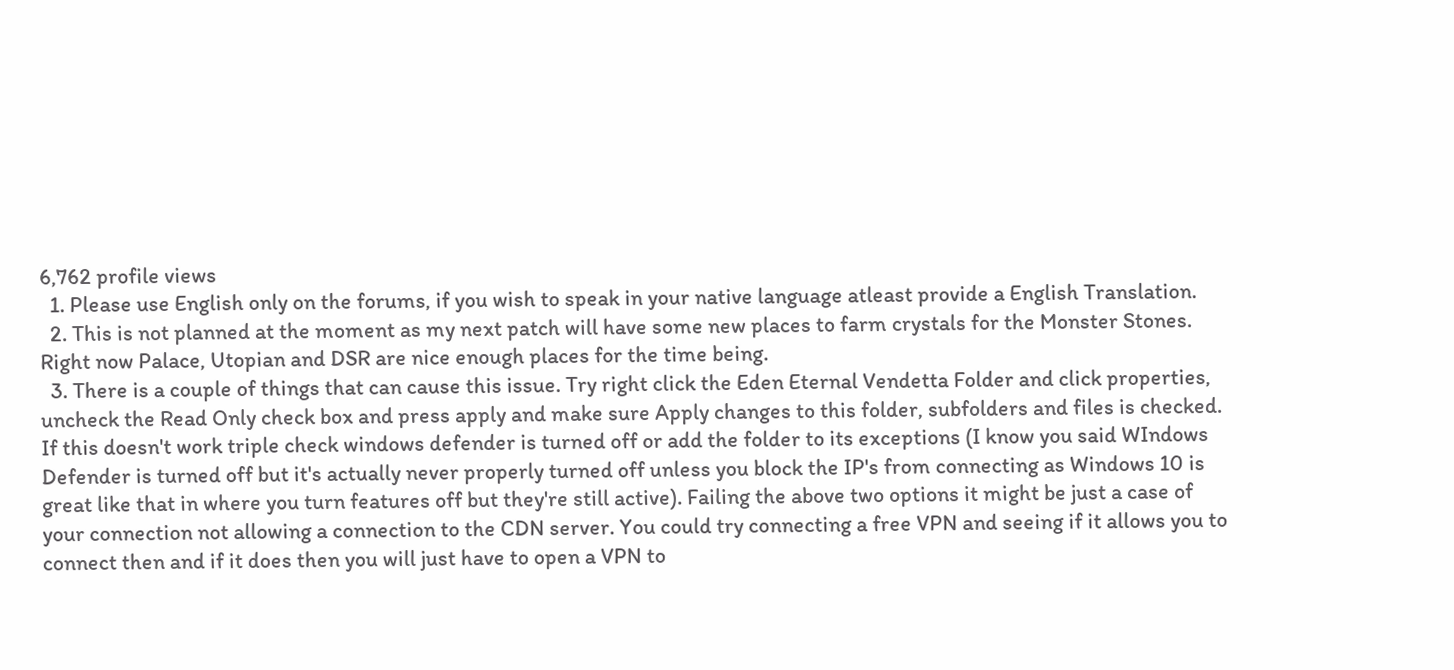6,762 profile views
  1. Please use English only on the forums, if you wish to speak in your native language atleast provide a English Translation.
  2. This is not planned at the moment as my next patch will have some new places to farm crystals for the Monster Stones. Right now Palace, Utopian and DSR are nice enough places for the time being.
  3. There is a couple of things that can cause this issue. Try right click the Eden Eternal Vendetta Folder and click properties, uncheck the Read Only check box and press apply and make sure Apply changes to this folder, subfolders and files is checked. If this doesn't work triple check windows defender is turned off or add the folder to its exceptions (I know you said WIndows Defender is turned off but it's actually never properly turned off unless you block the IP's from connecting as Windows 10 is great like that in where you turn features off but they're still active). Failing the above two options it might be just a case of your connection not allowing a connection to the CDN server. You could try connecting a free VPN and seeing if it allows you to connect then and if it does then you will just have to open a VPN to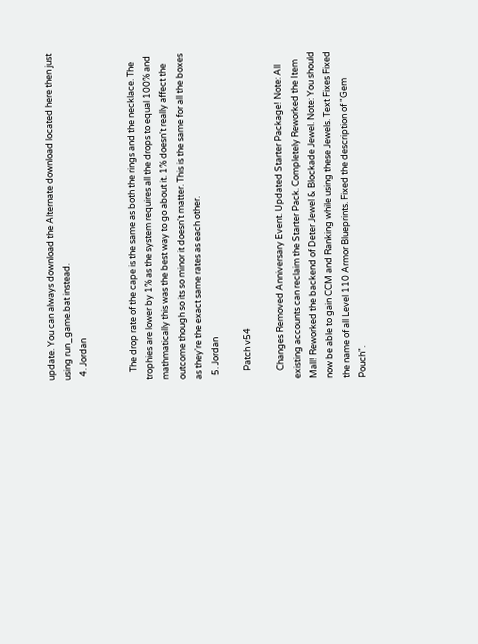update. You can always download the Alternate download located here then just using run_game.bat instead.
  4. Jordan


    The drop rate of the cape is the same as both the rings and the necklace. The trophies are lower by 1% as the system requires all the drops to equal 100% and mathmatically this was the best way to go about it. 1% doesn't really affect the outcome though so its so minor it doesn't matter. This is the same for all the boxes as they're the exact same rates as each other.
  5. Jordan

    Patch v54

    Changes Removed Anniversary Event. Updated Starter Package! Note: All existing accounts can reclaim the Starter Pack. Completely Reworked the Item Mall! Reworked the backend of Deter Jewel & Blockade Jewel. Note: You should now be able to gain CCM and Ranking while using these Jewels. Text Fixes Fixed the name of all Level 110 Armor Blueprints. Fixed the description of "Gem Pouch".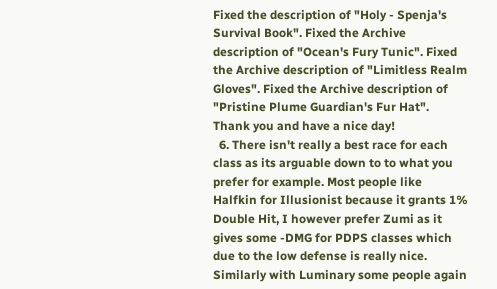Fixed the description of "Holy - Spenja's Survival Book". Fixed the Archive description of "Ocean's Fury Tunic". Fixed the Archive description of "Limitless Realm Gloves". Fixed the Archive description of "Pristine Plume Guardian's Fur Hat". Thank you and have a nice day!
  6. There isn't really a best race for each class as its arguable down to to what you prefer for example. Most people like Halfkin for Illusionist because it grants 1% Double Hit, I however prefer Zumi as it gives some -DMG for PDPS classes which due to the low defense is really nice. Similarly with Luminary some people again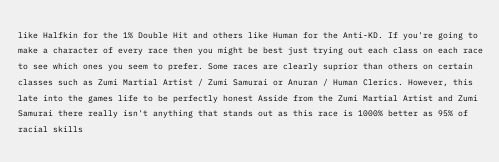like Halfkin for the 1% Double Hit and others like Human for the Anti-KD. If you're going to make a character of every race then you might be best just trying out each class on each race to see which ones you seem to prefer. Some races are clearly suprior than others on certain classes such as Zumi Martial Artist / Zumi Samurai or Anuran / Human Clerics. However, this late into the games life to be perfectly honest Asside from the Zumi Martial Artist and Zumi Samurai there really isn't anything that stands out as this race is 1000% better as 95% of racial skills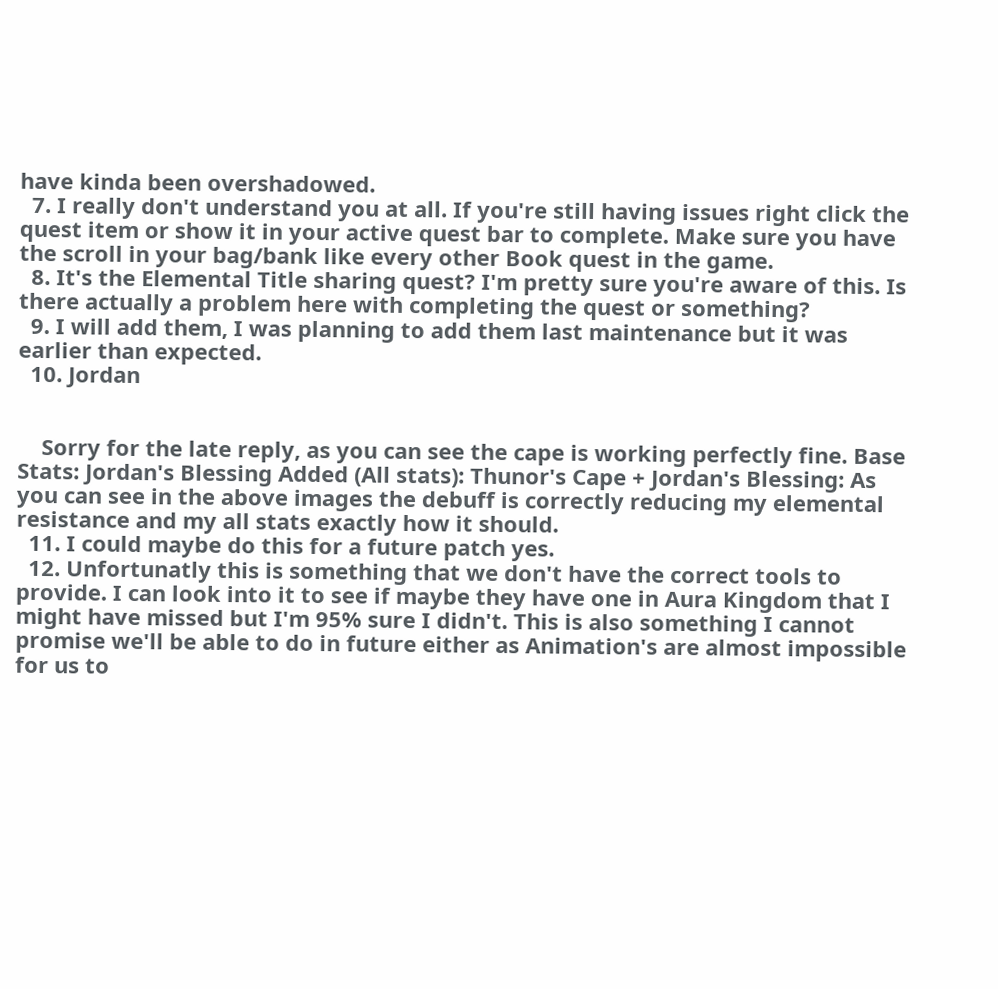have kinda been overshadowed.
  7. I really don't understand you at all. If you're still having issues right click the quest item or show it in your active quest bar to complete. Make sure you have the scroll in your bag/bank like every other Book quest in the game.
  8. It's the Elemental Title sharing quest? I'm pretty sure you're aware of this. Is there actually a problem here with completing the quest or something?
  9. I will add them, I was planning to add them last maintenance but it was earlier than expected.
  10. Jordan


    Sorry for the late reply, as you can see the cape is working perfectly fine. Base Stats: Jordan's Blessing Added (All stats): Thunor's Cape + Jordan's Blessing: As you can see in the above images the debuff is correctly reducing my elemental resistance and my all stats exactly how it should.
  11. I could maybe do this for a future patch yes.
  12. Unfortunatly this is something that we don't have the correct tools to provide. I can look into it to see if maybe they have one in Aura Kingdom that I might have missed but I'm 95% sure I didn't. This is also something I cannot promise we'll be able to do in future either as Animation's are almost impossible for us to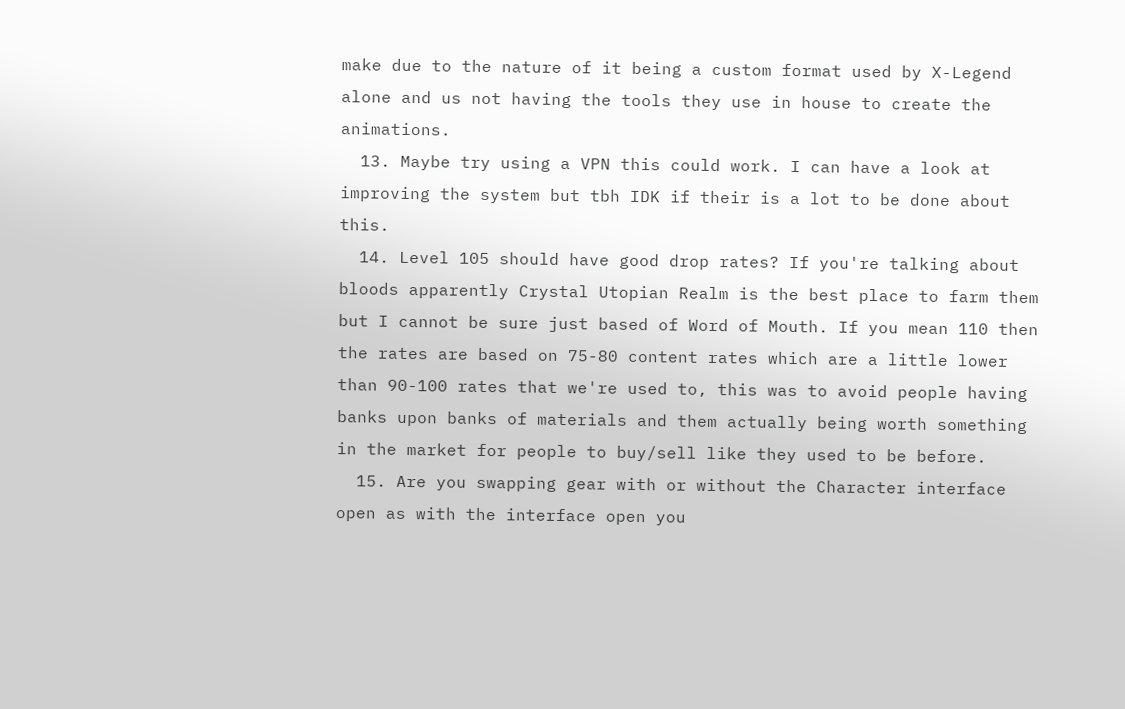make due to the nature of it being a custom format used by X-Legend alone and us not having the tools they use in house to create the animations.
  13. Maybe try using a VPN this could work. I can have a look at improving the system but tbh IDK if their is a lot to be done about this.
  14. Level 105 should have good drop rates? If you're talking about bloods apparently Crystal Utopian Realm is the best place to farm them but I cannot be sure just based of Word of Mouth. If you mean 110 then the rates are based on 75-80 content rates which are a little lower than 90-100 rates that we're used to, this was to avoid people having banks upon banks of materials and them actually being worth something in the market for people to buy/sell like they used to be before.
  15. Are you swapping gear with or without the Character interface open as with the interface open you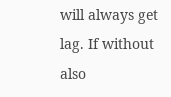will always get lag. If without also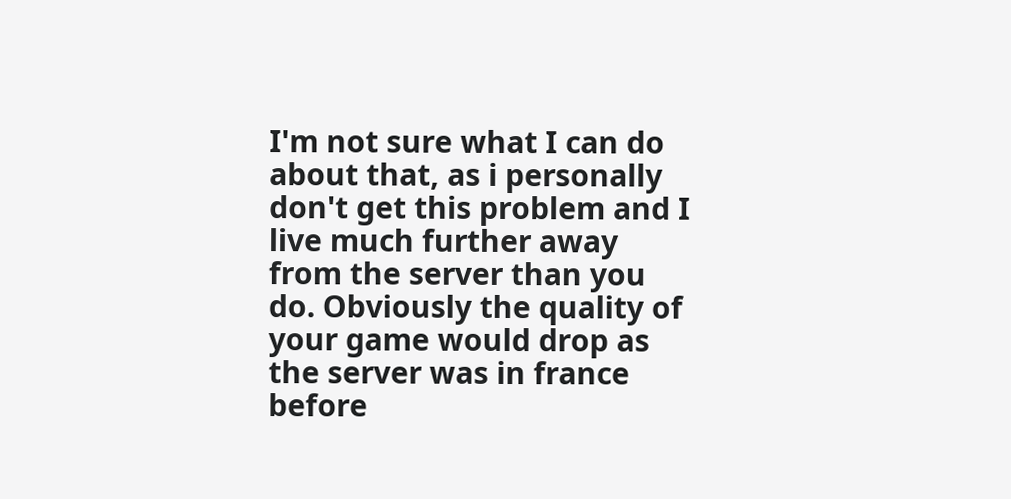I'm not sure what I can do about that, as i personally don't get this problem and I live much further away from the server than you do. Obviously the quality of your game would drop as the server was in france before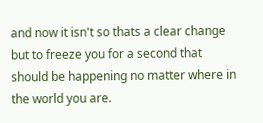and now it isn't so thats a clear change but to freeze you for a second that should be happening no matter where in the world you are.